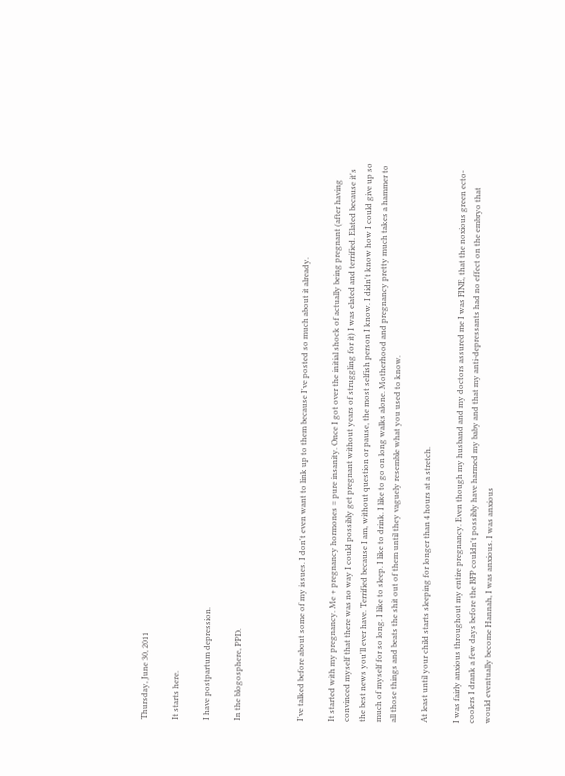Thursday, June 30, 2011

It starts here.

I have postpartum depression.

In the blogosphere, PPD.



I've talked before about some of my issues. I don't even want to link up to them because I've posted so much about it already.

It started with my pregnancy. Me + pregnancy hormones = pure insanity. Once I got over the initial shock of actually being pregnant (after having convinced myself that there was no way I could possibly get pregnant without years of struggling for it) I was elated and terrified. Elated because it's the best news you'll ever have. Terrified because I am, without question or pause, the most selfish person I know. I didn't know how I could give up so much of myself for so long. I like to sleep. I like to drink. I like to go on long walks alone. Motherhood and pregnancy pretty much takes a hammer to all those things and beats the shit out of them until they vaguely resemble what you used to know.

At least until your child starts sleeping for longer than 4 hours at a stretch.

I was fairly anxious throughout my entire pregnancy. Even though my husband and my doctors assured me I was FINE, that the noxious green ecto-coolers I drank a few days before the BFP couldn't possibly have harmed my baby and that my anti-depressants had no effect on the embryo that would eventually become Hannah, I was anxious. I was anxious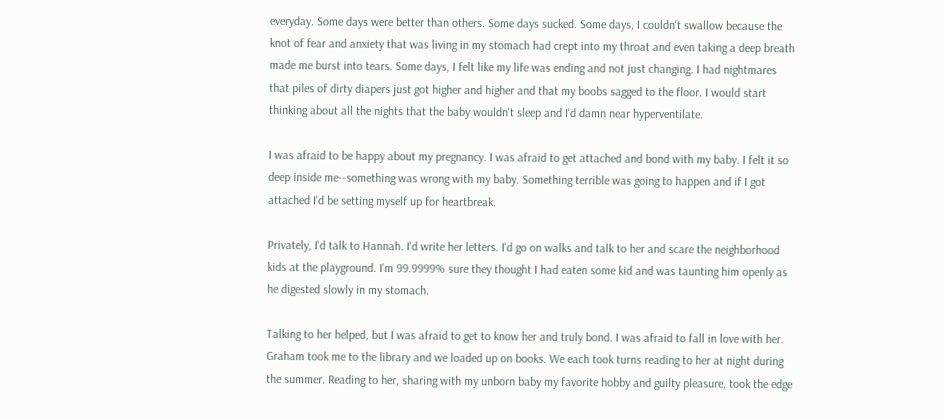everyday. Some days were better than others. Some days sucked. Some days, I couldn't swallow because the knot of fear and anxiety that was living in my stomach had crept into my throat and even taking a deep breath made me burst into tears. Some days, I felt like my life was ending and not just changing. I had nightmares that piles of dirty diapers just got higher and higher and that my boobs sagged to the floor. I would start thinking about all the nights that the baby wouldn't sleep and I'd damn near hyperventilate.

I was afraid to be happy about my pregnancy. I was afraid to get attached and bond with my baby. I felt it so deep inside me--something was wrong with my baby. Something terrible was going to happen and if I got attached I'd be setting myself up for heartbreak.

Privately, I'd talk to Hannah. I'd write her letters. I'd go on walks and talk to her and scare the neighborhood kids at the playground. I'm 99.9999% sure they thought I had eaten some kid and was taunting him openly as he digested slowly in my stomach.

Talking to her helped, but I was afraid to get to know her and truly bond. I was afraid to fall in love with her. Graham took me to the library and we loaded up on books. We each took turns reading to her at night during the summer. Reading to her, sharing with my unborn baby my favorite hobby and guilty pleasure, took the edge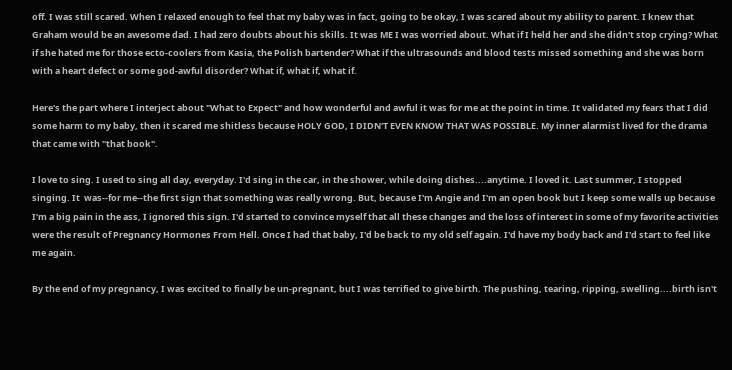off. I was still scared. When I relaxed enough to feel that my baby was in fact, going to be okay, I was scared about my ability to parent. I knew that Graham would be an awesome dad. I had zero doubts about his skills. It was ME I was worried about. What if I held her and she didn't stop crying? What if she hated me for those ecto-coolers from Kasia, the Polish bartender? What if the ultrasounds and blood tests missed something and she was born with a heart defect or some god-awful disorder? What if, what if, what if.

Here's the part where I interject about "What to Expect" and how wonderful and awful it was for me at the point in time. It validated my fears that I did some harm to my baby, then it scared me shitless because HOLY GOD, I DIDN'T EVEN KNOW THAT WAS POSSIBLE. My inner alarmist lived for the drama that came with "that book".

I love to sing. I used to sing all day, everyday. I'd sing in the car, in the shower, while doing dishes....anytime. I loved it. Last summer, I stopped singing. It  was--for me--the first sign that something was really wrong. But, because I'm Angie and I'm an open book but I keep some walls up because I'm a big pain in the ass, I ignored this sign. I'd started to convince myself that all these changes and the loss of interest in some of my favorite activities were the result of Pregnancy Hormones From Hell. Once I had that baby, I'd be back to my old self again. I'd have my body back and I'd start to feel like me again.

By the end of my pregnancy, I was excited to finally be un-pregnant, but I was terrified to give birth. The pushing, tearing, ripping, swelling....birth isn't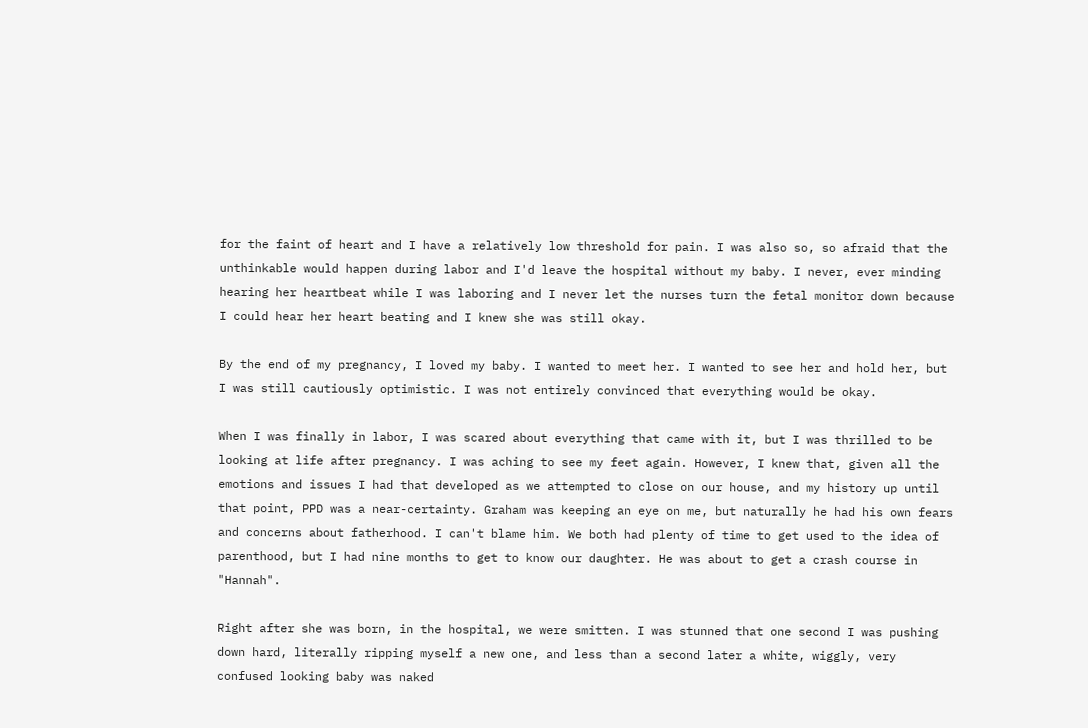for the faint of heart and I have a relatively low threshold for pain. I was also so, so afraid that the unthinkable would happen during labor and I'd leave the hospital without my baby. I never, ever minding hearing her heartbeat while I was laboring and I never let the nurses turn the fetal monitor down because I could hear her heart beating and I knew she was still okay.

By the end of my pregnancy, I loved my baby. I wanted to meet her. I wanted to see her and hold her, but I was still cautiously optimistic. I was not entirely convinced that everything would be okay.

When I was finally in labor, I was scared about everything that came with it, but I was thrilled to be looking at life after pregnancy. I was aching to see my feet again. However, I knew that, given all the emotions and issues I had that developed as we attempted to close on our house, and my history up until that point, PPD was a near-certainty. Graham was keeping an eye on me, but naturally he had his own fears and concerns about fatherhood. I can't blame him. We both had plenty of time to get used to the idea of parenthood, but I had nine months to get to know our daughter. He was about to get a crash course in "Hannah".

Right after she was born, in the hospital, we were smitten. I was stunned that one second I was pushing down hard, literally ripping myself a new one, and less than a second later a white, wiggly, very confused looking baby was naked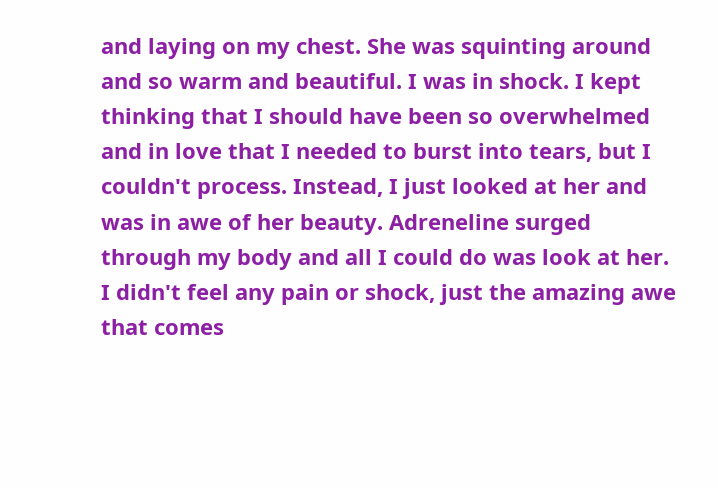and laying on my chest. She was squinting around and so warm and beautiful. I was in shock. I kept thinking that I should have been so overwhelmed and in love that I needed to burst into tears, but I couldn't process. Instead, I just looked at her and was in awe of her beauty. Adreneline surged through my body and all I could do was look at her. I didn't feel any pain or shock, just the amazing awe that comes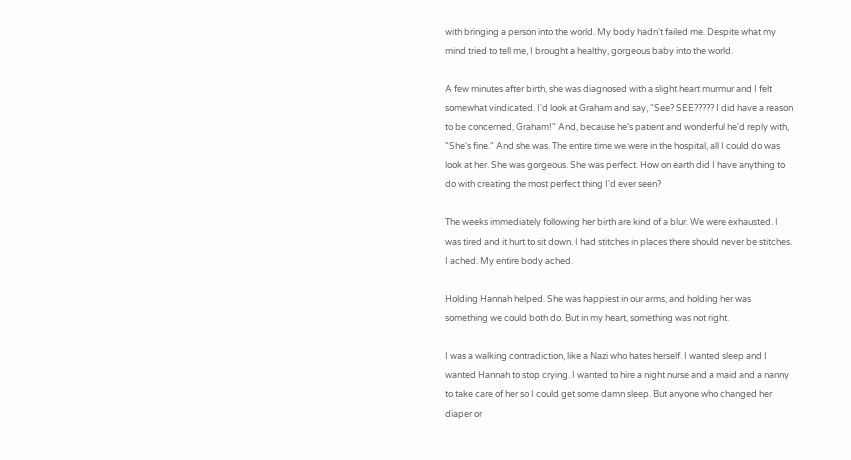with bringing a person into the world. My body hadn't failed me. Despite what my mind tried to tell me, I brought a healthy, gorgeous baby into the world.

A few minutes after birth, she was diagnosed with a slight heart murmur and I felt somewhat vindicated. I'd look at Graham and say, "See? SEE????? I did have a reason to be concerned, Graham!" And, because he's patient and wonderful he'd reply with, "She's fine." And she was. The entire time we were in the hospital, all I could do was look at her. She was gorgeous. She was perfect. How on earth did I have anything to do with creating the most perfect thing I'd ever seen?

The weeks immediately following her birth are kind of a blur. We were exhausted. I was tired and it hurt to sit down. I had stitches in places there should never be stitches. I ached. My entire body ached.

Holding Hannah helped. She was happiest in our arms, and holding her was something we could both do. But in my heart, something was not right.

I was a walking contradiction, like a Nazi who hates herself. I wanted sleep and I wanted Hannah to stop crying. I wanted to hire a night nurse and a maid and a nanny to take care of her so I could get some damn sleep. But anyone who changed her diaper or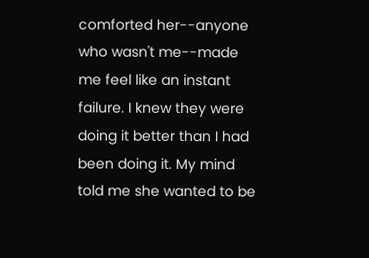comforted her--anyone who wasn't me--made me feel like an instant failure. I knew they were doing it better than I had been doing it. My mind told me she wanted to be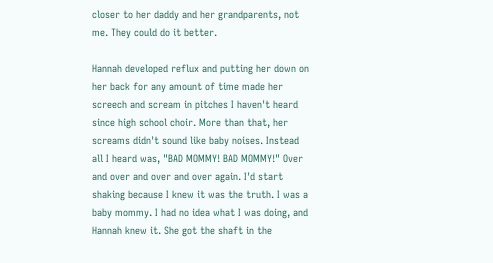closer to her daddy and her grandparents, not me. They could do it better.

Hannah developed reflux and putting her down on her back for any amount of time made her screech and scream in pitches I haven't heard since high school choir. More than that, her screams didn't sound like baby noises. Instead all I heard was, "BAD MOMMY! BAD MOMMY!" Over and over and over and over again. I'd start shaking because I knew it was the truth. I was a baby mommy. I had no idea what I was doing, and Hannah knew it. She got the shaft in the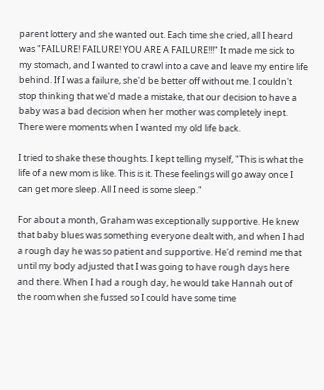parent lottery and she wanted out. Each time she cried, all I heard was "FAILURE! FAILURE! YOU ARE A FAILURE!!!" It made me sick to my stomach, and I wanted to crawl into a cave and leave my entire life behind. If I was a failure, she'd be better off without me. I couldn't stop thinking that we'd made a mistake, that our decision to have a baby was a bad decision when her mother was completely inept. There were moments when I wanted my old life back.

I tried to shake these thoughts. I kept telling myself, "This is what the life of a new mom is like. This is it. These feelings will go away once I can get more sleep. All I need is some sleep."

For about a month, Graham was exceptionally supportive. He knew that baby blues was something everyone dealt with, and when I had a rough day he was so patient and supportive. He'd remind me that until my body adjusted that I was going to have rough days here and there. When I had a rough day, he would take Hannah out of the room when she fussed so I could have some time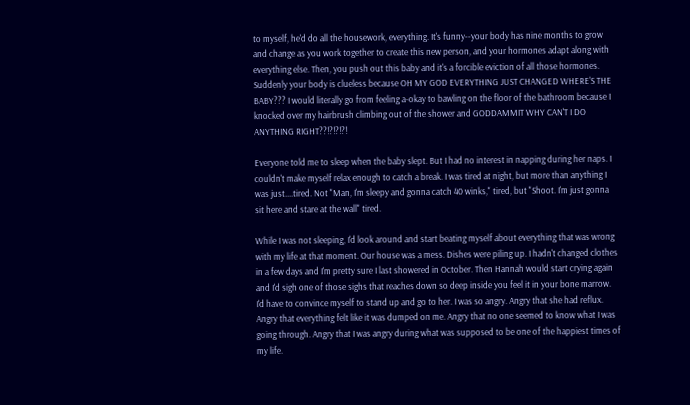to myself, he'd do all the housework, everything. It's funny--your body has nine months to grow and change as you work together to create this new person, and your hormones adapt along with everything else. Then, you push out this baby and it's a forcible eviction of all those hormones. Suddenly your body is clueless because OH MY GOD EVERYTHING JUST CHANGED WHERE'S THE BABY??? I would literally go from feeling a-okay to bawling on the floor of the bathroom because I knocked over my hairbrush climbing out of the shower and GODDAMMIT WHY CAN'T I DO ANYTHING RIGHT??!?!?!?!

Everyone told me to sleep when the baby slept. But I had no interest in napping during her naps. I couldn't make myself relax enough to catch a break. I was tired at night, but more than anything I was just....tired. Not "Man, I'm sleepy and gonna catch 40 winks," tired, but "Shoot. I'm just gonna sit here and stare at the wall" tired.

While I was not sleeping, I'd look around and start beating myself about everything that was wrong with my life at that moment. Our house was a mess. Dishes were piling up. I hadn't changed clothes in a few days and I'm pretty sure I last showered in October. Then Hannah would start crying again and I'd sigh one of those sighs that reaches down so deep inside you feel it in your bone marrow. I'd have to convince myself to stand up and go to her. I was so angry. Angry that she had reflux. Angry that everything felt like it was dumped on me. Angry that no one seemed to know what I was going through. Angry that I was angry during what was supposed to be one of the happiest times of my life.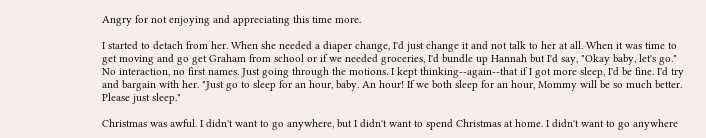Angry for not enjoying and appreciating this time more.

I started to detach from her. When she needed a diaper change, I'd just change it and not talk to her at all. When it was time to get moving and go get Graham from school or if we needed groceries, I'd bundle up Hannah but I'd say, "Okay baby, let's go." No interaction, no first names. Just going through the motions. I kept thinking--again--that if I got more sleep, I'd be fine. I'd try and bargain with her. "Just go to sleep for an hour, baby. An hour! If we both sleep for an hour, Mommy will be so much better. Please just sleep."

Christmas was awful. I didn't want to go anywhere, but I didn't want to spend Christmas at home. I didn't want to go anywhere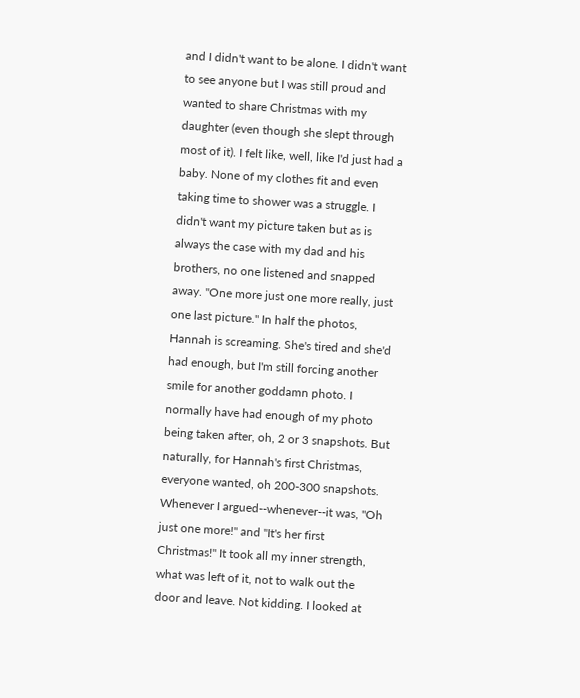and I didn't want to be alone. I didn't want to see anyone but I was still proud and wanted to share Christmas with my daughter (even though she slept through most of it). I felt like, well, like I'd just had a baby. None of my clothes fit and even taking time to shower was a struggle. I didn't want my picture taken but as is always the case with my dad and his brothers, no one listened and snapped away. "One more just one more really, just one last picture." In half the photos, Hannah is screaming. She's tired and she'd had enough, but I'm still forcing another smile for another goddamn photo. I normally have had enough of my photo being taken after, oh, 2 or 3 snapshots. But naturally, for Hannah's first Christmas, everyone wanted, oh 200-300 snapshots. Whenever I argued--whenever--it was, "Oh just one more!" and "It's her first Christmas!" It took all my inner strength, what was left of it, not to walk out the door and leave. Not kidding. I looked at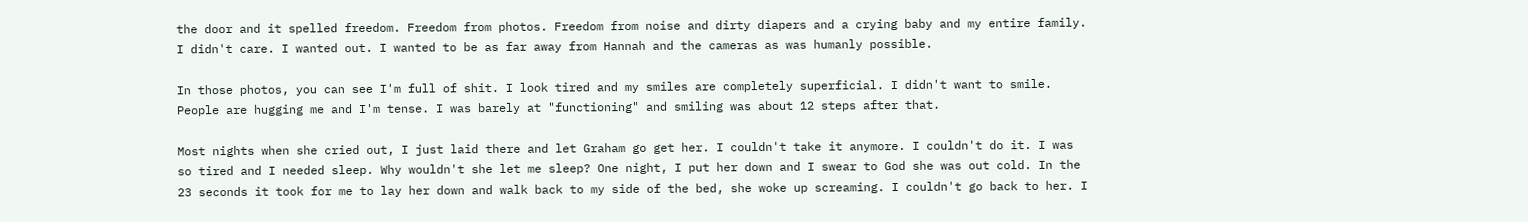the door and it spelled freedom. Freedom from photos. Freedom from noise and dirty diapers and a crying baby and my entire family. I didn't care. I wanted out. I wanted to be as far away from Hannah and the cameras as was humanly possible.

In those photos, you can see I'm full of shit. I look tired and my smiles are completely superficial. I didn't want to smile. People are hugging me and I'm tense. I was barely at "functioning" and smiling was about 12 steps after that.

Most nights when she cried out, I just laid there and let Graham go get her. I couldn't take it anymore. I couldn't do it. I was so tired and I needed sleep. Why wouldn't she let me sleep? One night, I put her down and I swear to God she was out cold. In the 23 seconds it took for me to lay her down and walk back to my side of the bed, she woke up screaming. I couldn't go back to her. I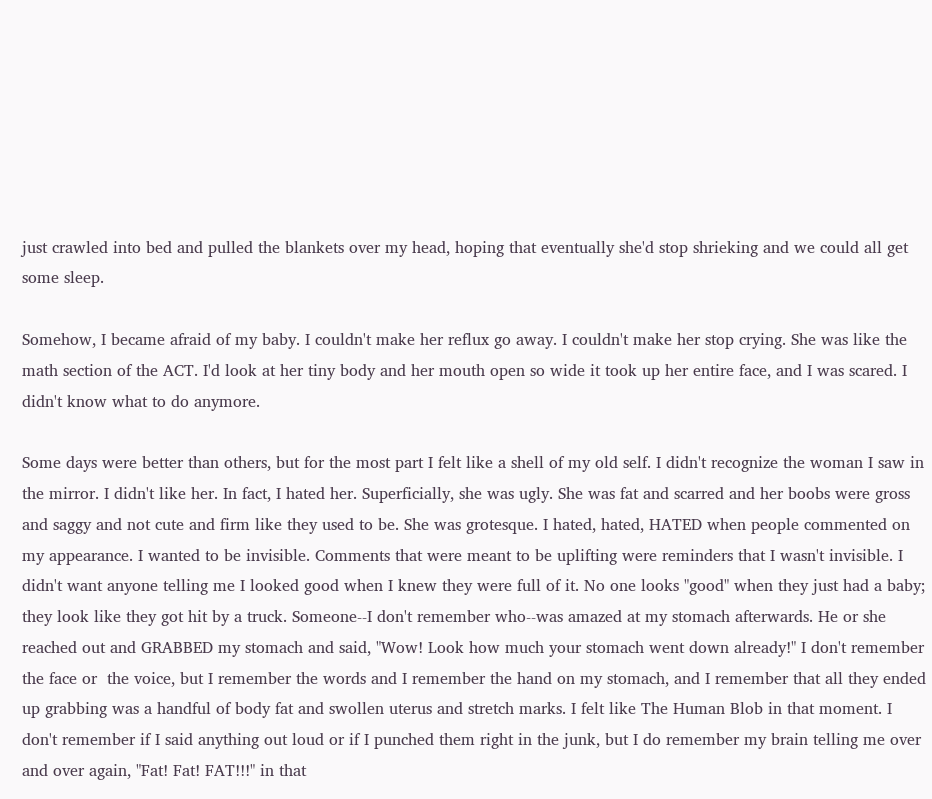just crawled into bed and pulled the blankets over my head, hoping that eventually she'd stop shrieking and we could all get some sleep.

Somehow, I became afraid of my baby. I couldn't make her reflux go away. I couldn't make her stop crying. She was like the math section of the ACT. I'd look at her tiny body and her mouth open so wide it took up her entire face, and I was scared. I didn't know what to do anymore.

Some days were better than others, but for the most part I felt like a shell of my old self. I didn't recognize the woman I saw in the mirror. I didn't like her. In fact, I hated her. Superficially, she was ugly. She was fat and scarred and her boobs were gross and saggy and not cute and firm like they used to be. She was grotesque. I hated, hated, HATED when people commented on my appearance. I wanted to be invisible. Comments that were meant to be uplifting were reminders that I wasn't invisible. I didn't want anyone telling me I looked good when I knew they were full of it. No one looks "good" when they just had a baby; they look like they got hit by a truck. Someone--I don't remember who--was amazed at my stomach afterwards. He or she reached out and GRABBED my stomach and said, "Wow! Look how much your stomach went down already!" I don't remember the face or  the voice, but I remember the words and I remember the hand on my stomach, and I remember that all they ended up grabbing was a handful of body fat and swollen uterus and stretch marks. I felt like The Human Blob in that moment. I don't remember if I said anything out loud or if I punched them right in the junk, but I do remember my brain telling me over and over again, "Fat! Fat! FAT!!!" in that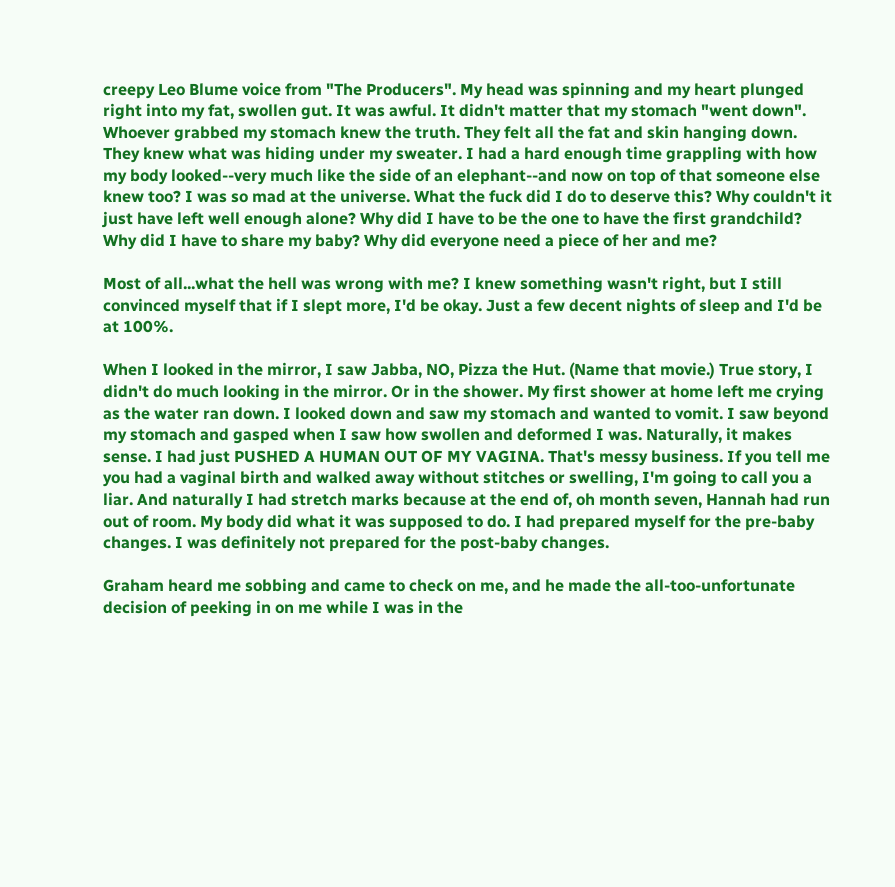creepy Leo Blume voice from "The Producers". My head was spinning and my heart plunged right into my fat, swollen gut. It was awful. It didn't matter that my stomach "went down". Whoever grabbed my stomach knew the truth. They felt all the fat and skin hanging down. They knew what was hiding under my sweater. I had a hard enough time grappling with how my body looked--very much like the side of an elephant--and now on top of that someone else knew too? I was so mad at the universe. What the fuck did I do to deserve this? Why couldn't it just have left well enough alone? Why did I have to be the one to have the first grandchild? Why did I have to share my baby? Why did everyone need a piece of her and me?

Most of all...what the hell was wrong with me? I knew something wasn't right, but I still convinced myself that if I slept more, I'd be okay. Just a few decent nights of sleep and I'd be at 100%.

When I looked in the mirror, I saw Jabba, NO, Pizza the Hut. (Name that movie.) True story, I didn't do much looking in the mirror. Or in the shower. My first shower at home left me crying as the water ran down. I looked down and saw my stomach and wanted to vomit. I saw beyond my stomach and gasped when I saw how swollen and deformed I was. Naturally, it makes sense. I had just PUSHED A HUMAN OUT OF MY VAGINA. That's messy business. If you tell me you had a vaginal birth and walked away without stitches or swelling, I'm going to call you a liar. And naturally I had stretch marks because at the end of, oh month seven, Hannah had run out of room. My body did what it was supposed to do. I had prepared myself for the pre-baby changes. I was definitely not prepared for the post-baby changes.

Graham heard me sobbing and came to check on me, and he made the all-too-unfortunate decision of peeking in on me while I was in the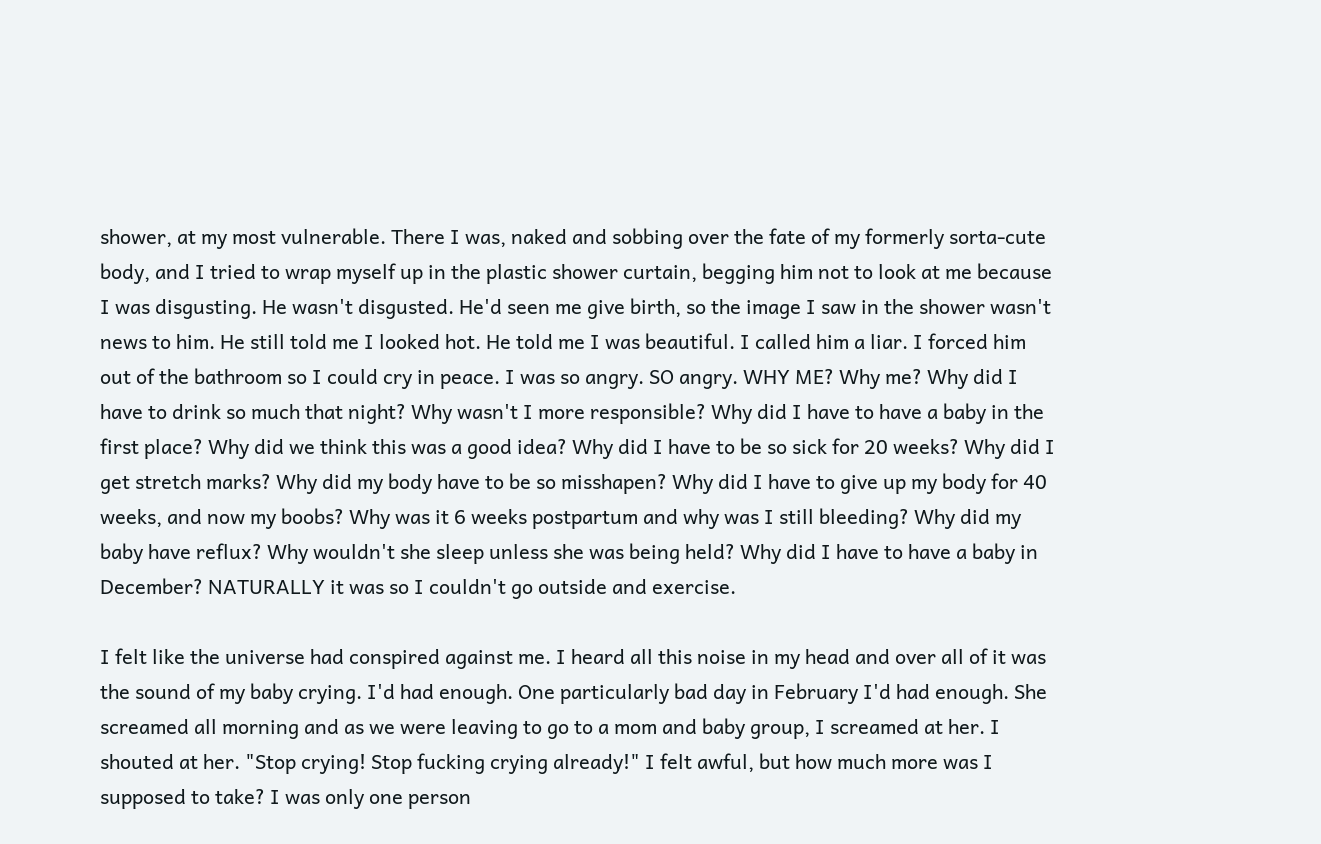shower, at my most vulnerable. There I was, naked and sobbing over the fate of my formerly sorta-cute body, and I tried to wrap myself up in the plastic shower curtain, begging him not to look at me because I was disgusting. He wasn't disgusted. He'd seen me give birth, so the image I saw in the shower wasn't news to him. He still told me I looked hot. He told me I was beautiful. I called him a liar. I forced him out of the bathroom so I could cry in peace. I was so angry. SO angry. WHY ME? Why me? Why did I have to drink so much that night? Why wasn't I more responsible? Why did I have to have a baby in the first place? Why did we think this was a good idea? Why did I have to be so sick for 20 weeks? Why did I get stretch marks? Why did my body have to be so misshapen? Why did I have to give up my body for 40 weeks, and now my boobs? Why was it 6 weeks postpartum and why was I still bleeding? Why did my baby have reflux? Why wouldn't she sleep unless she was being held? Why did I have to have a baby in December? NATURALLY it was so I couldn't go outside and exercise.

I felt like the universe had conspired against me. I heard all this noise in my head and over all of it was the sound of my baby crying. I'd had enough. One particularly bad day in February I'd had enough. She screamed all morning and as we were leaving to go to a mom and baby group, I screamed at her. I shouted at her. "Stop crying! Stop fucking crying already!" I felt awful, but how much more was I supposed to take? I was only one person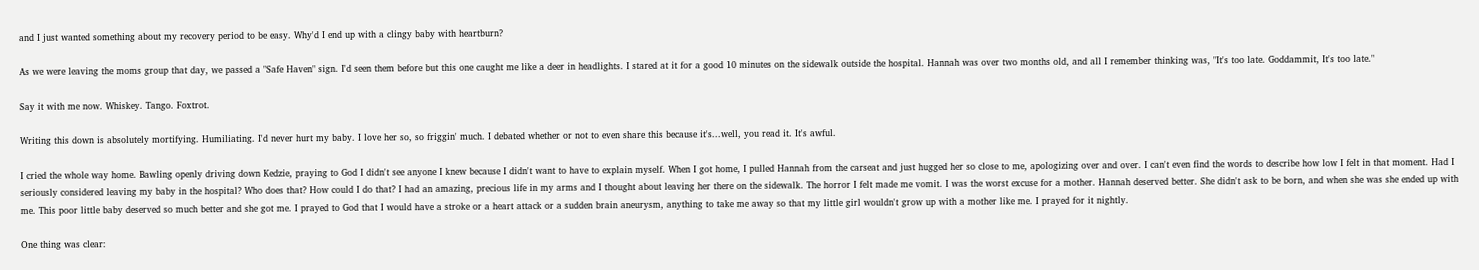and I just wanted something about my recovery period to be easy. Why'd I end up with a clingy baby with heartburn?

As we were leaving the moms group that day, we passed a "Safe Haven" sign. I'd seen them before but this one caught me like a deer in headlights. I stared at it for a good 10 minutes on the sidewalk outside the hospital. Hannah was over two months old, and all I remember thinking was, "It's too late. Goddammit, It's too late."

Say it with me now. Whiskey. Tango. Foxtrot.

Writing this down is absolutely mortifying. Humiliating. I'd never hurt my baby. I love her so, so friggin' much. I debated whether or not to even share this because it's...well, you read it. It's awful.

I cried the whole way home. Bawling openly driving down Kedzie, praying to God I didn't see anyone I knew because I didn't want to have to explain myself. When I got home, I pulled Hannah from the carseat and just hugged her so close to me, apologizing over and over. I can't even find the words to describe how low I felt in that moment. Had I seriously considered leaving my baby in the hospital? Who does that? How could I do that? I had an amazing, precious life in my arms and I thought about leaving her there on the sidewalk. The horror I felt made me vomit. I was the worst excuse for a mother. Hannah deserved better. She didn't ask to be born, and when she was she ended up with me. This poor little baby deserved so much better and she got me. I prayed to God that I would have a stroke or a heart attack or a sudden brain aneurysm, anything to take me away so that my little girl wouldn't grow up with a mother like me. I prayed for it nightly.

One thing was clear: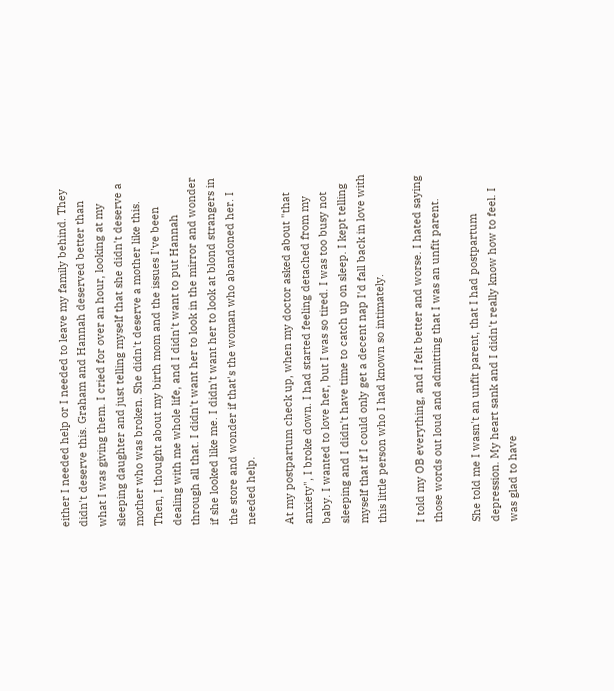either I needed help or I needed to leave my family behind. They didn't deserve this. Graham and Hannah deserved better than what I was giving them. I cried for over an hour, looking at my sleeping daughter and just telling myself that she didn't deserve a mother who was broken. She didn't deserve a mother like this. Then, I thought about my birth mom and the issues I've been dealing with me whole life, and I didn't want to put Hannah through all that. I didn't want her to look in the mirror and wonder if she looked like me. I didn't want her to look at blond strangers in the store and wonder if that's the woman who abandoned her. I needed help.

At my postpartum check up, when my doctor asked about "that anxiety", I broke down. I had started feeling detached from my baby. I wanted to love her, but I was so tired. I was too busy not sleeping and I didn't have time to catch up on sleep. I kept telling myself that if I could only get a decent nap I'd fall back in love with this little person who I had known so intimately.

I told my OB everything, and I felt better and worse. I hated saying those words out loud and admitting that I was an unfit parent.

She told me I wasn't an unfit parent, that I had postpartum depression. My heart sank and I didn't really know how to feel. I was glad to have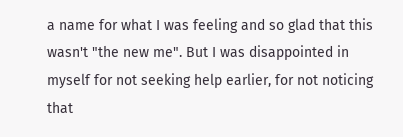a name for what I was feeling and so glad that this wasn't "the new me". But I was disappointed in myself for not seeking help earlier, for not noticing that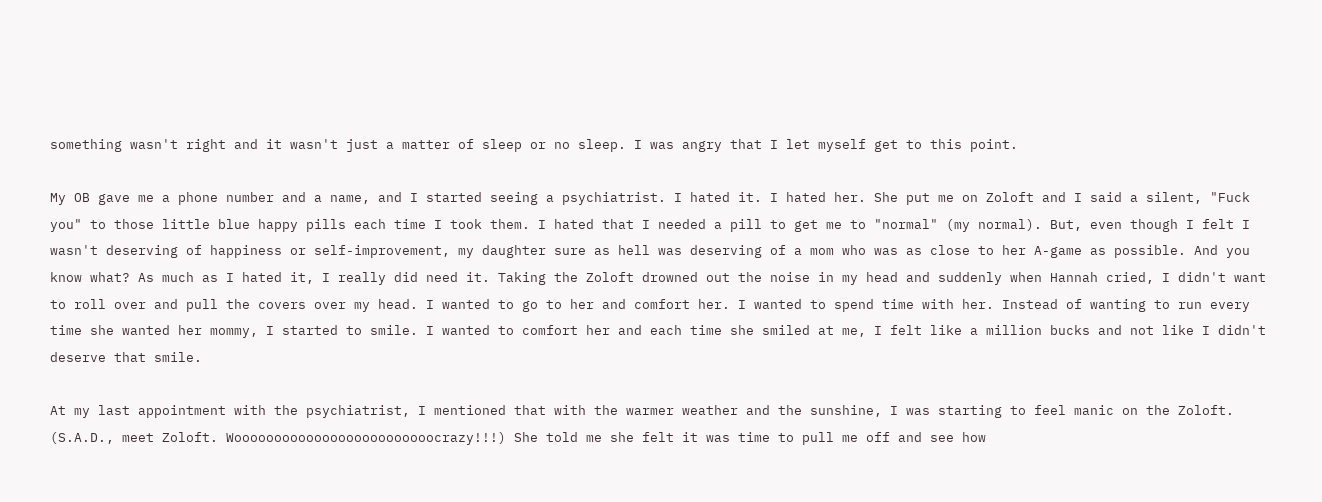something wasn't right and it wasn't just a matter of sleep or no sleep. I was angry that I let myself get to this point.

My OB gave me a phone number and a name, and I started seeing a psychiatrist. I hated it. I hated her. She put me on Zoloft and I said a silent, "Fuck you" to those little blue happy pills each time I took them. I hated that I needed a pill to get me to "normal" (my normal). But, even though I felt I wasn't deserving of happiness or self-improvement, my daughter sure as hell was deserving of a mom who was as close to her A-game as possible. And you know what? As much as I hated it, I really did need it. Taking the Zoloft drowned out the noise in my head and suddenly when Hannah cried, I didn't want to roll over and pull the covers over my head. I wanted to go to her and comfort her. I wanted to spend time with her. Instead of wanting to run every time she wanted her mommy, I started to smile. I wanted to comfort her and each time she smiled at me, I felt like a million bucks and not like I didn't deserve that smile.

At my last appointment with the psychiatrist, I mentioned that with the warmer weather and the sunshine, I was starting to feel manic on the Zoloft. (S.A.D., meet Zoloft. Wooooooooooooooooooooooooocrazy!!!) She told me she felt it was time to pull me off and see how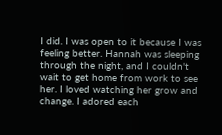I did. I was open to it because I was feeling better. Hannah was sleeping through the night, and I couldn't wait to get home from work to see her. I loved watching her grow and change. I adored each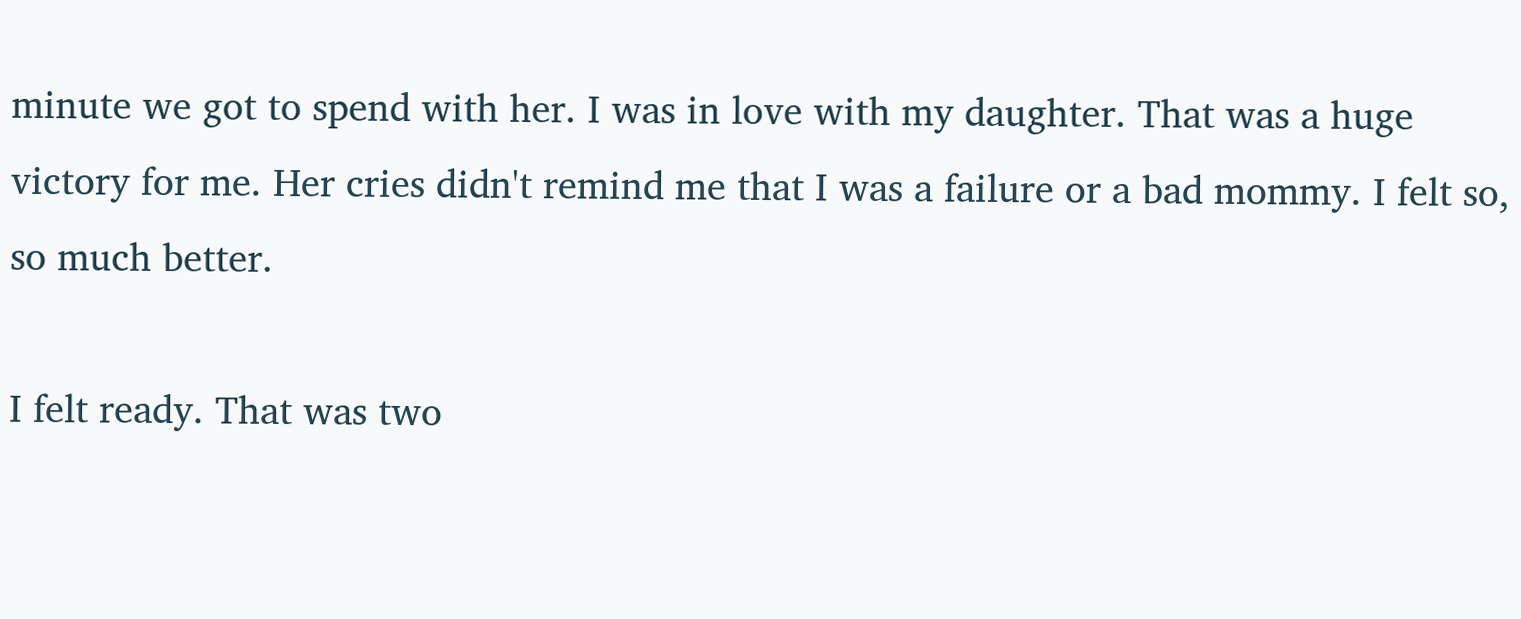minute we got to spend with her. I was in love with my daughter. That was a huge victory for me. Her cries didn't remind me that I was a failure or a bad mommy. I felt so, so much better.

I felt ready. That was two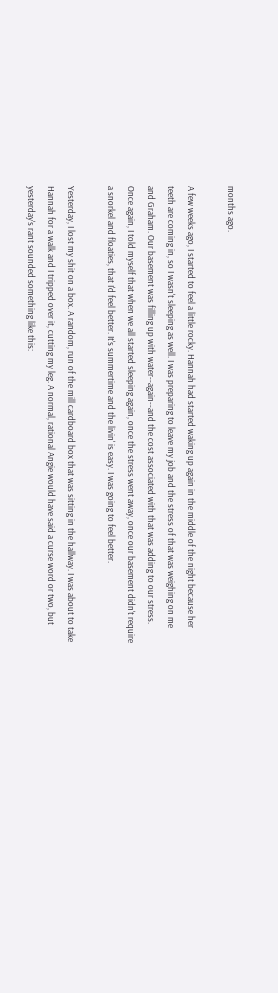months ago.

A few weeks ago, I started to feel a little rocky. Hannah had started waking up again in the middle of the night because her teeth are coming in, so I wasn't sleeping as well. I was preparing to leave my job and the stress of that was weighing on me and Graham. Our basement was filling up with water--again--and the cost associated with that was adding to our stress. Once again, I told myself that when we all started sleeping again, once the stress went away, once our basement didn't require a snorkel and floaties, that I'd feel better. It's summertime and the livin' is easy. I was going to feel better.

Yesterday, I lost my shit on a box. A random, run of the mill cardboard box that was sitting in the hallway. I was about to take Hannah for a walk and I tripped over it, cutting my leg. A normal, rational Angie would have said a curse word or two, but yesterday's rant sounded something like this: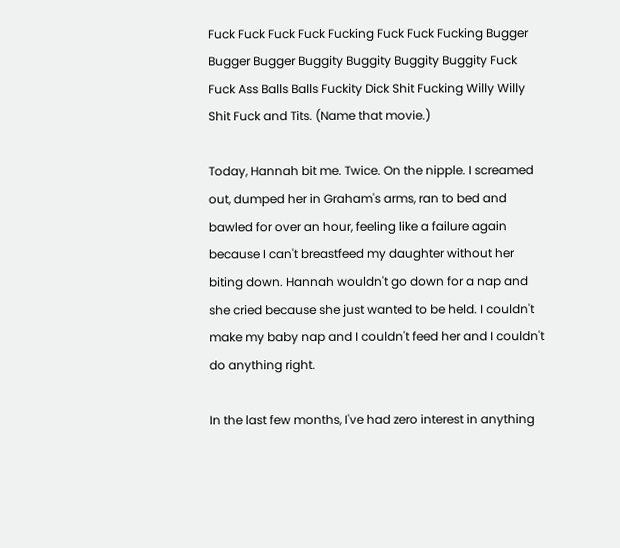Fuck Fuck Fuck Fuck Fucking Fuck Fuck Fucking Bugger Bugger Bugger Buggity Buggity Buggity Buggity Fuck Fuck Ass Balls Balls Fuckity Dick Shit Fucking Willy Willy Shit Fuck and Tits. (Name that movie.)

Today, Hannah bit me. Twice. On the nipple. I screamed out, dumped her in Graham's arms, ran to bed and bawled for over an hour, feeling like a failure again because I can't breastfeed my daughter without her biting down. Hannah wouldn't go down for a nap and she cried because she just wanted to be held. I couldn't make my baby nap and I couldn't feed her and I couldn't do anything right.

In the last few months, I've had zero interest in anything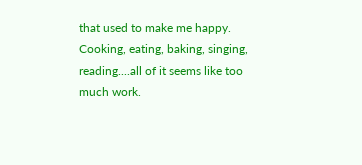that used to make me happy. Cooking, eating, baking, singing, reading....all of it seems like too much work.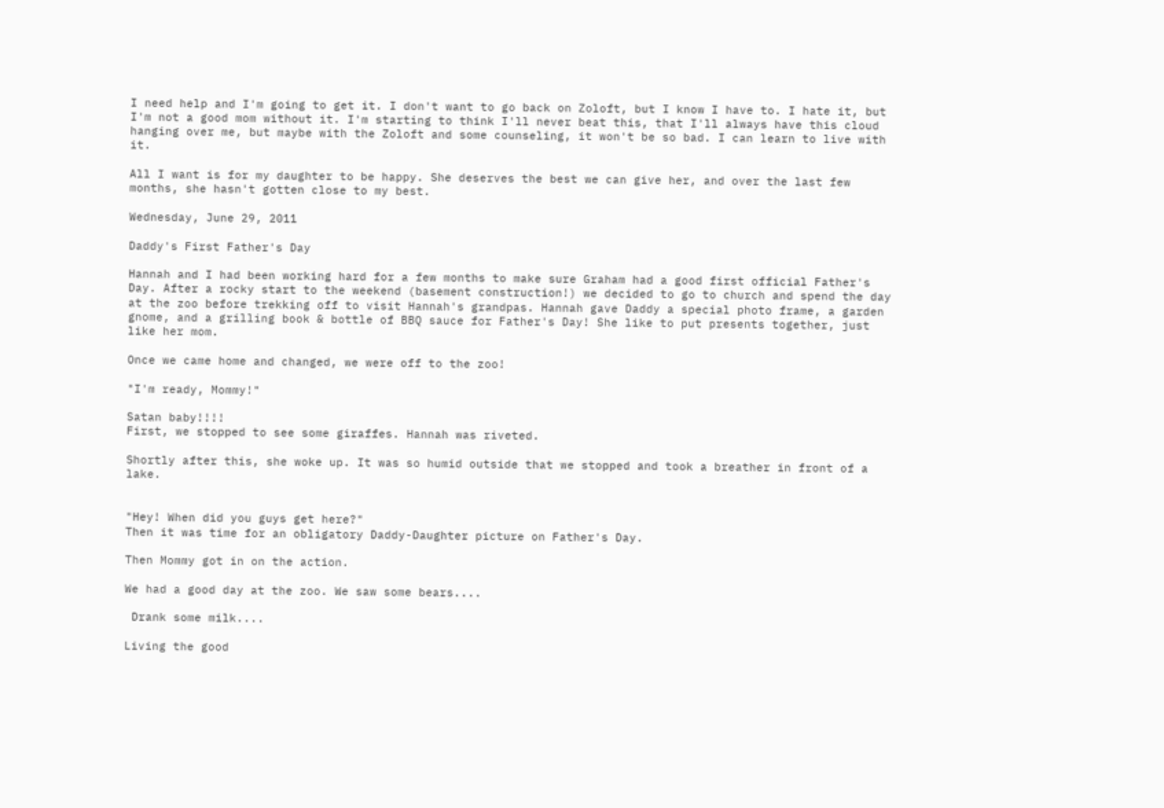I need help and I'm going to get it. I don't want to go back on Zoloft, but I know I have to. I hate it, but I'm not a good mom without it. I'm starting to think I'll never beat this, that I'll always have this cloud hanging over me, but maybe with the Zoloft and some counseling, it won't be so bad. I can learn to live with it.

All I want is for my daughter to be happy. She deserves the best we can give her, and over the last few months, she hasn't gotten close to my best.

Wednesday, June 29, 2011

Daddy's First Father's Day

Hannah and I had been working hard for a few months to make sure Graham had a good first official Father's Day. After a rocky start to the weekend (basement construction!) we decided to go to church and spend the day at the zoo before trekking off to visit Hannah's grandpas. Hannah gave Daddy a special photo frame, a garden gnome, and a grilling book & bottle of BBQ sauce for Father's Day! She like to put presents together, just like her mom.

Once we came home and changed, we were off to the zoo!

"I'm ready, Mommy!"

Satan baby!!!!
First, we stopped to see some giraffes. Hannah was riveted.

Shortly after this, she woke up. It was so humid outside that we stopped and took a breather in front of a lake.


"Hey! When did you guys get here?"
Then it was time for an obligatory Daddy-Daughter picture on Father's Day.

Then Mommy got in on the action.

We had a good day at the zoo. We saw some bears....

 Drank some milk....

Living the good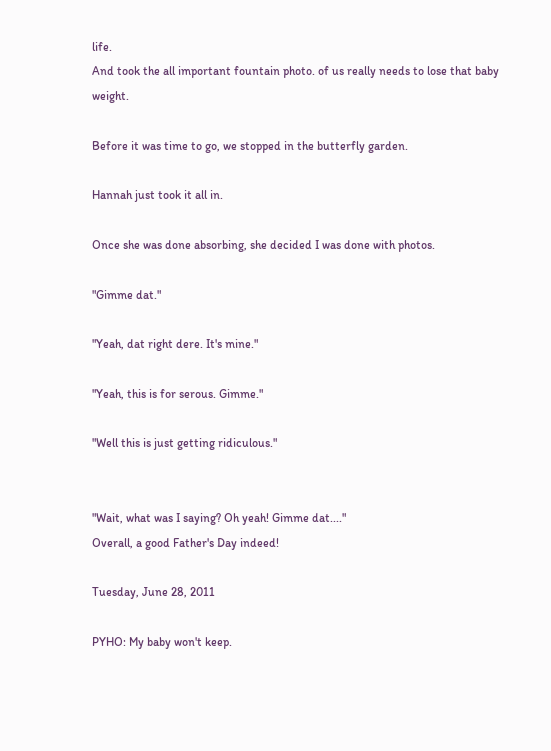life.
And took the all important fountain photo. of us really needs to lose that baby weight.

Before it was time to go, we stopped in the butterfly garden.

Hannah just took it all in.

Once she was done absorbing, she decided I was done with photos.

"Gimme dat."

"Yeah, dat right dere. It's mine."

"Yeah, this is for serous. Gimme."

"Well this is just getting ridiculous."


"Wait, what was I saying? Oh yeah! Gimme dat...."
Overall, a good Father's Day indeed!

Tuesday, June 28, 2011

PYHO: My baby won't keep.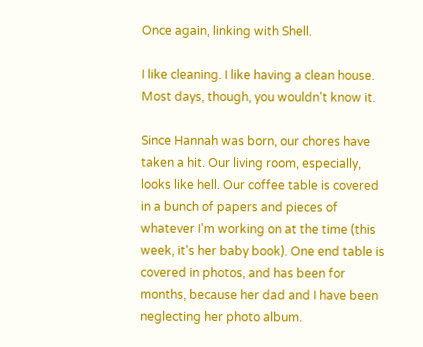Once again, linking with Shell.

I like cleaning. I like having a clean house. Most days, though, you wouldn't know it.

Since Hannah was born, our chores have taken a hit. Our living room, especially, looks like hell. Our coffee table is covered in a bunch of papers and pieces of whatever I'm working on at the time (this week, it's her baby book). One end table is covered in photos, and has been for months, because her dad and I have been neglecting her photo album.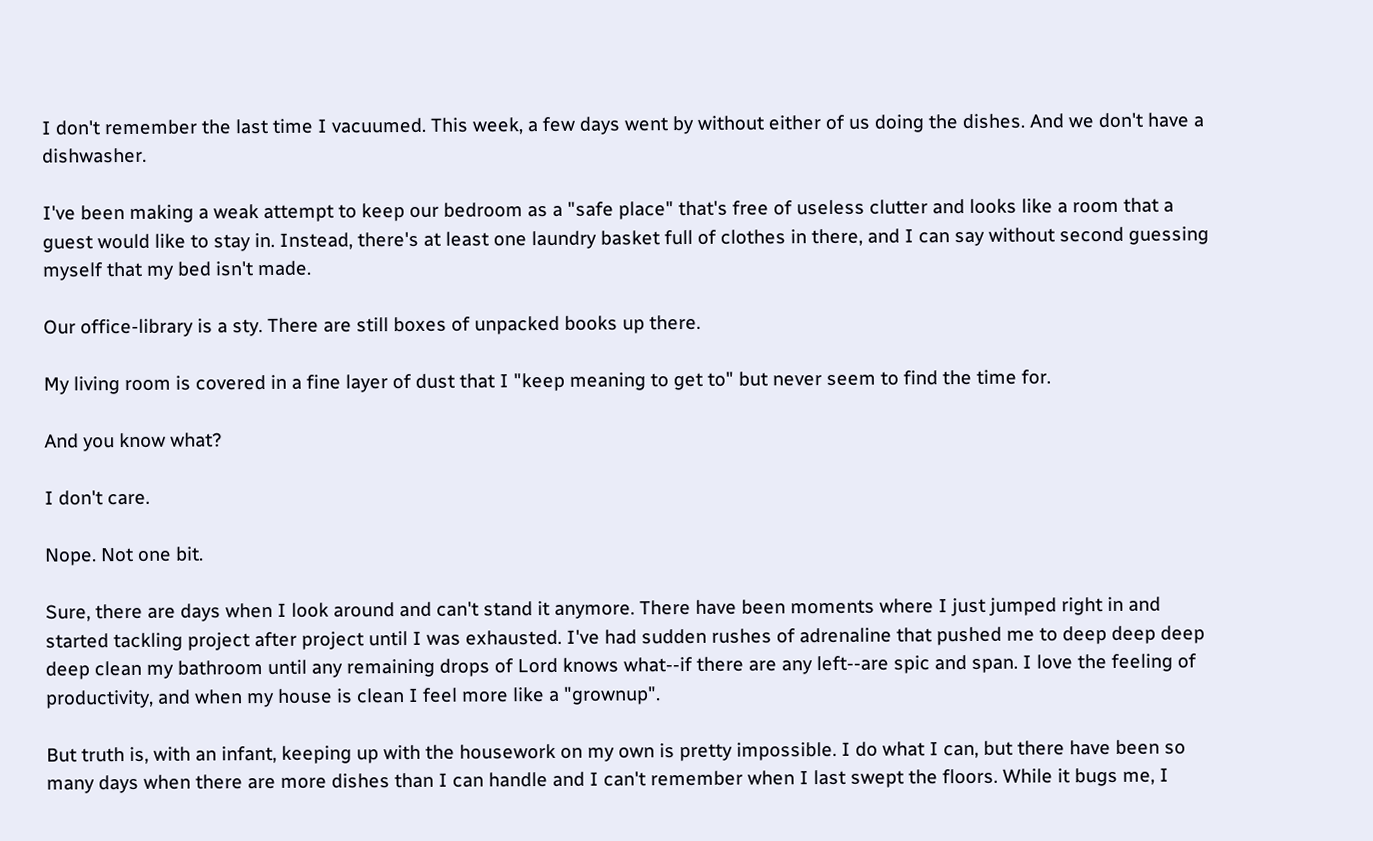I don't remember the last time I vacuumed. This week, a few days went by without either of us doing the dishes. And we don't have a dishwasher.

I've been making a weak attempt to keep our bedroom as a "safe place" that's free of useless clutter and looks like a room that a guest would like to stay in. Instead, there's at least one laundry basket full of clothes in there, and I can say without second guessing myself that my bed isn't made.

Our office-library is a sty. There are still boxes of unpacked books up there.

My living room is covered in a fine layer of dust that I "keep meaning to get to" but never seem to find the time for.

And you know what?

I don't care.

Nope. Not one bit.

Sure, there are days when I look around and can't stand it anymore. There have been moments where I just jumped right in and started tackling project after project until I was exhausted. I've had sudden rushes of adrenaline that pushed me to deep deep deep deep clean my bathroom until any remaining drops of Lord knows what--if there are any left--are spic and span. I love the feeling of productivity, and when my house is clean I feel more like a "grownup".

But truth is, with an infant, keeping up with the housework on my own is pretty impossible. I do what I can, but there have been so many days when there are more dishes than I can handle and I can't remember when I last swept the floors. While it bugs me, I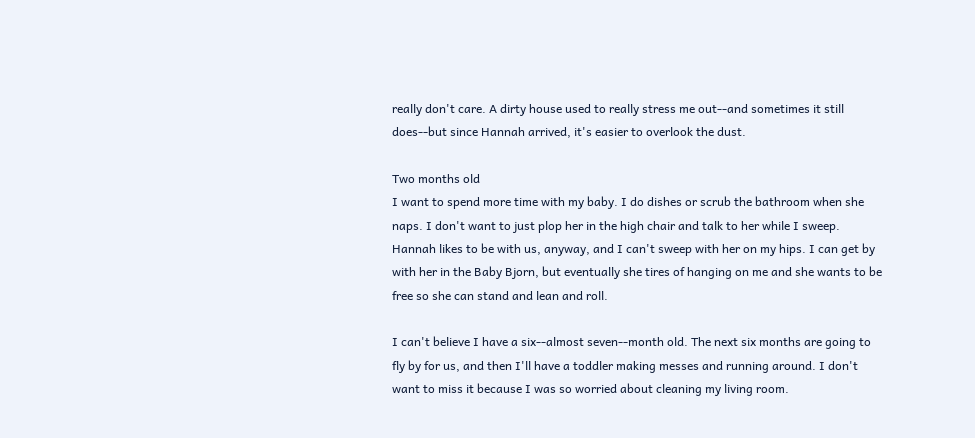really don't care. A dirty house used to really stress me out--and sometimes it still does--but since Hannah arrived, it's easier to overlook the dust.

Two months old
I want to spend more time with my baby. I do dishes or scrub the bathroom when she naps. I don't want to just plop her in the high chair and talk to her while I sweep. Hannah likes to be with us, anyway, and I can't sweep with her on my hips. I can get by with her in the Baby Bjorn, but eventually she tires of hanging on me and she wants to be free so she can stand and lean and roll.

I can't believe I have a six--almost seven--month old. The next six months are going to fly by for us, and then I'll have a toddler making messes and running around. I don't want to miss it because I was so worried about cleaning my living room.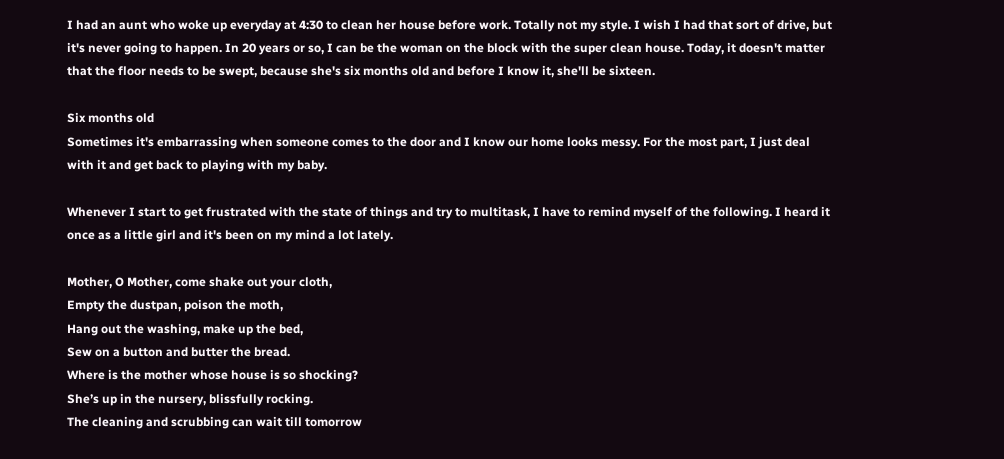I had an aunt who woke up everyday at 4:30 to clean her house before work. Totally not my style. I wish I had that sort of drive, but it's never going to happen. In 20 years or so, I can be the woman on the block with the super clean house. Today, it doesn't matter that the floor needs to be swept, because she's six months old and before I know it, she'll be sixteen.

Six months old
Sometimes it's embarrassing when someone comes to the door and I know our home looks messy. For the most part, I just deal with it and get back to playing with my baby.

Whenever I start to get frustrated with the state of things and try to multitask, I have to remind myself of the following. I heard it once as a little girl and it's been on my mind a lot lately.

Mother, O Mother, come shake out your cloth,
Empty the dustpan, poison the moth,
Hang out the washing, make up the bed,
Sew on a button and butter the bread.
Where is the mother whose house is so shocking?
She’s up in the nursery, blissfully rocking.
The cleaning and scrubbing can wait till tomorrow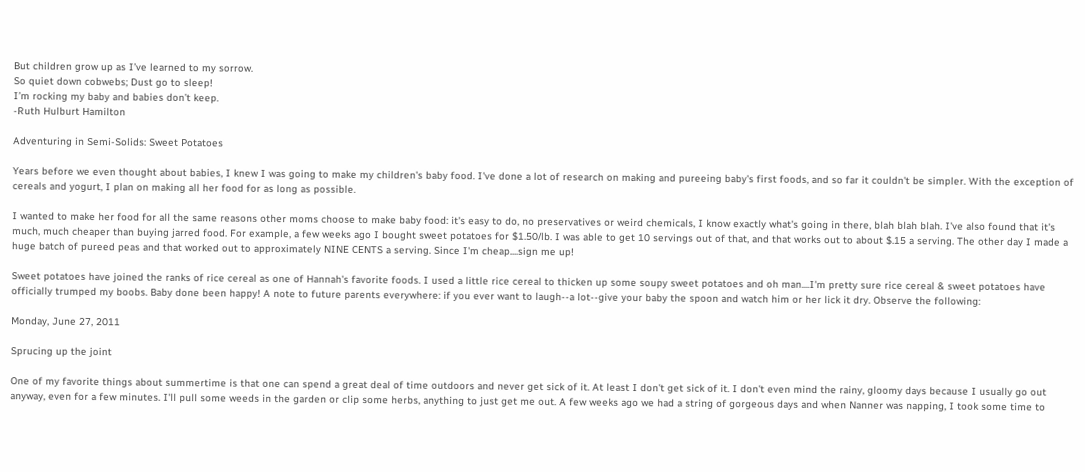But children grow up as I’ve learned to my sorrow.
So quiet down cobwebs; Dust go to sleep!
I’m rocking my baby and babies don’t keep.
-Ruth Hulburt Hamilton

Adventuring in Semi-Solids: Sweet Potatoes

Years before we even thought about babies, I knew I was going to make my children's baby food. I've done a lot of research on making and pureeing baby's first foods, and so far it couldn't be simpler. With the exception of cereals and yogurt, I plan on making all her food for as long as possible.

I wanted to make her food for all the same reasons other moms choose to make baby food: it's easy to do, no preservatives or weird chemicals, I know exactly what's going in there, blah blah blah. I've also found that it's much, much cheaper than buying jarred food. For example, a few weeks ago I bought sweet potatoes for $1.50/lb. I was able to get 10 servings out of that, and that works out to about $.15 a serving. The other day I made a huge batch of pureed peas and that worked out to approximately NINE CENTS a serving. Since I'm cheap....sign me up!

Sweet potatoes have joined the ranks of rice cereal as one of Hannah's favorite foods. I used a little rice cereal to thicken up some soupy sweet potatoes and oh man....I'm pretty sure rice cereal & sweet potatoes have officially trumped my boobs. Baby done been happy! A note to future parents everywhere: if you ever want to laugh--a lot--give your baby the spoon and watch him or her lick it dry. Observe the following:

Monday, June 27, 2011

Sprucing up the joint

One of my favorite things about summertime is that one can spend a great deal of time outdoors and never get sick of it. At least I don't get sick of it. I don't even mind the rainy, gloomy days because I usually go out anyway, even for a few minutes. I'll pull some weeds in the garden or clip some herbs, anything to just get me out. A few weeks ago we had a string of gorgeous days and when Nanner was napping, I took some time to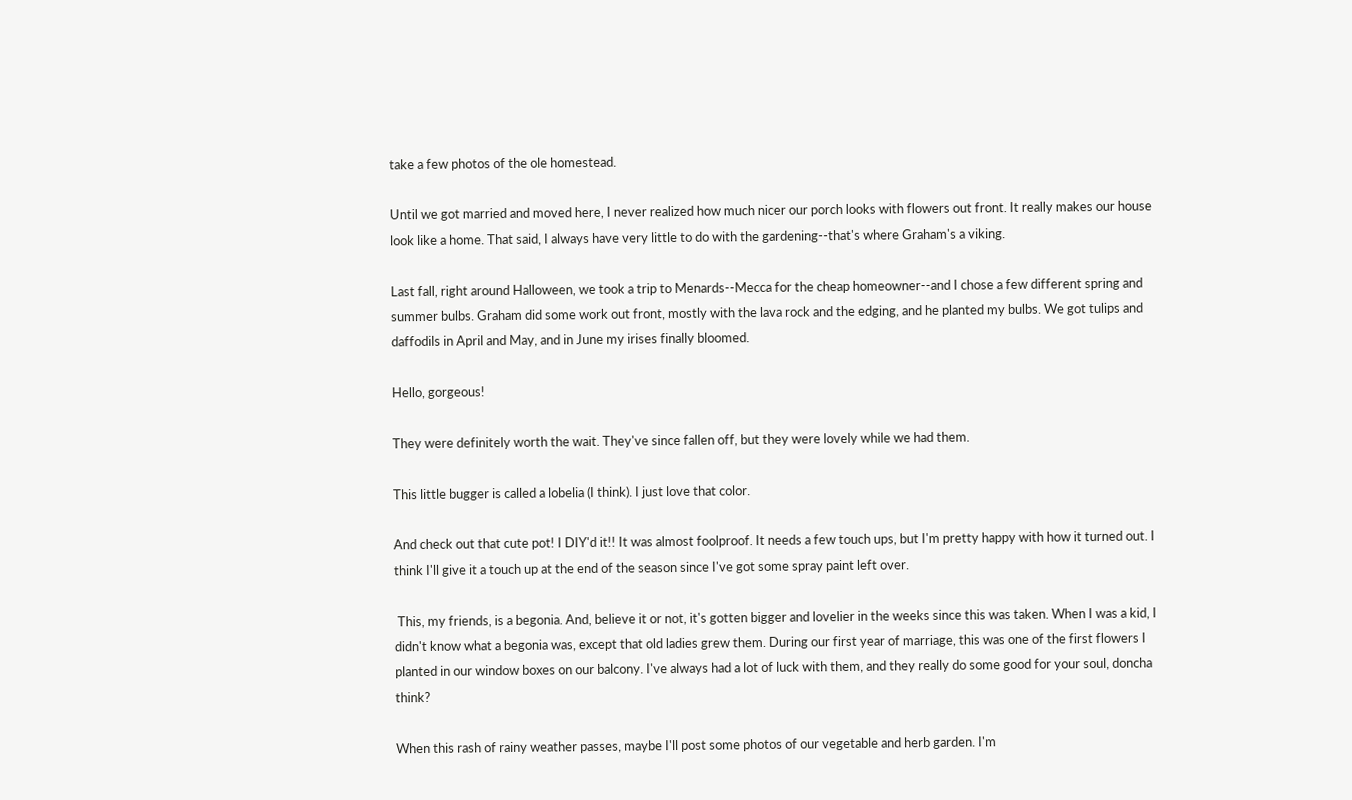take a few photos of the ole homestead.

Until we got married and moved here, I never realized how much nicer our porch looks with flowers out front. It really makes our house look like a home. That said, I always have very little to do with the gardening--that's where Graham's a viking.

Last fall, right around Halloween, we took a trip to Menards--Mecca for the cheap homeowner--and I chose a few different spring and summer bulbs. Graham did some work out front, mostly with the lava rock and the edging, and he planted my bulbs. We got tulips and daffodils in April and May, and in June my irises finally bloomed.

Hello, gorgeous!

They were definitely worth the wait. They've since fallen off, but they were lovely while we had them.

This little bugger is called a lobelia (I think). I just love that color.

And check out that cute pot! I DIY'd it!! It was almost foolproof. It needs a few touch ups, but I'm pretty happy with how it turned out. I think I'll give it a touch up at the end of the season since I've got some spray paint left over.

 This, my friends, is a begonia. And, believe it or not, it's gotten bigger and lovelier in the weeks since this was taken. When I was a kid, I didn't know what a begonia was, except that old ladies grew them. During our first year of marriage, this was one of the first flowers I planted in our window boxes on our balcony. I've always had a lot of luck with them, and they really do some good for your soul, doncha think?

When this rash of rainy weather passes, maybe I'll post some photos of our vegetable and herb garden. I'm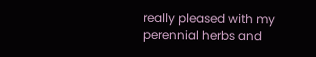really pleased with my perennial herbs and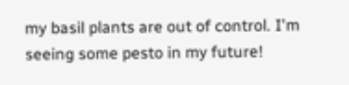my basil plants are out of control. I'm seeing some pesto in my future!